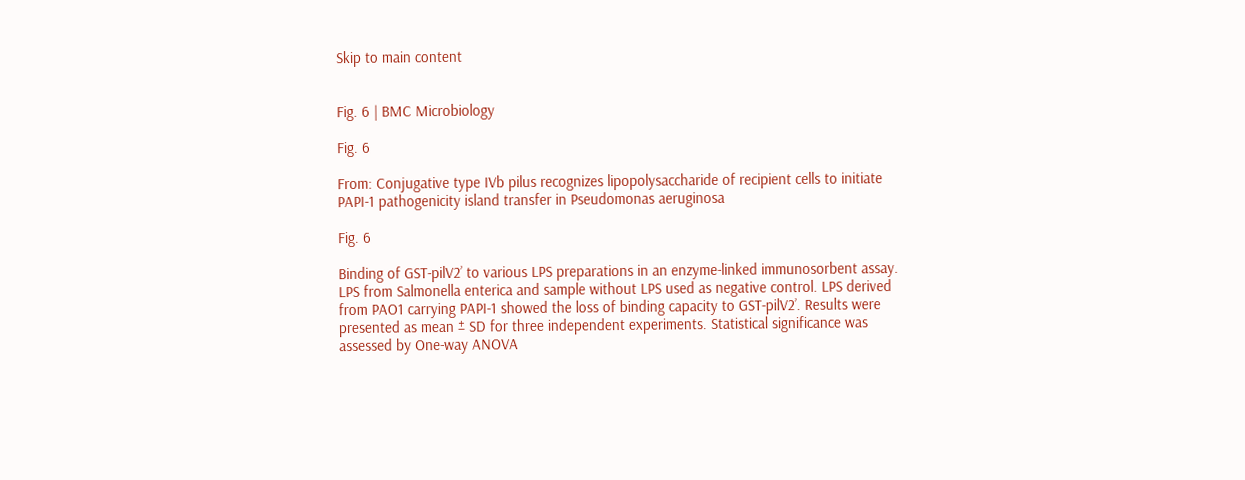Skip to main content


Fig. 6 | BMC Microbiology

Fig. 6

From: Conjugative type IVb pilus recognizes lipopolysaccharide of recipient cells to initiate PAPI-1 pathogenicity island transfer in Pseudomonas aeruginosa

Fig. 6

Binding of GST-pilV2’ to various LPS preparations in an enzyme-linked immunosorbent assay. LPS from Salmonella enterica and sample without LPS used as negative control. LPS derived from PAO1 carrying PAPI-1 showed the loss of binding capacity to GST-pilV2’. Results were presented as mean ± SD for three independent experiments. Statistical significance was assessed by One-way ANOVA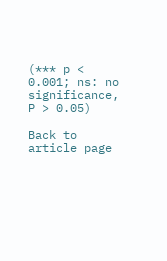(*** p < 0.001; ns: no significance, P > 0.05)

Back to article page